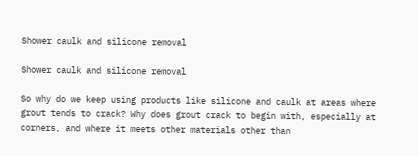Shower caulk and silicone removal

Shower caulk and silicone removal

So why do we keep using products like silicone and caulk at areas where grout tends to crack? Why does grout crack to begin with, especially at corners, and where it meets other materials other than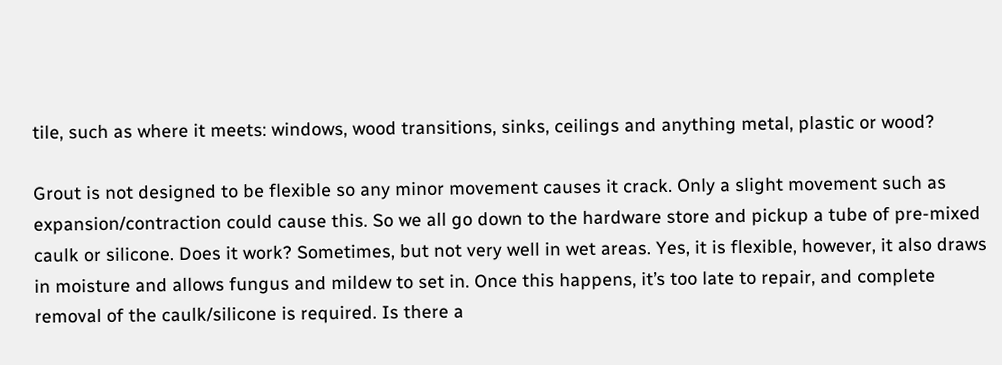tile, such as where it meets: windows, wood transitions, sinks, ceilings and anything metal, plastic or wood?

Grout is not designed to be flexible so any minor movement causes it crack. Only a slight movement such as expansion/contraction could cause this. So we all go down to the hardware store and pickup a tube of pre-mixed caulk or silicone. Does it work? Sometimes, but not very well in wet areas. Yes, it is flexible, however, it also draws in moisture and allows fungus and mildew to set in. Once this happens, it’s too late to repair, and complete removal of the caulk/silicone is required. Is there a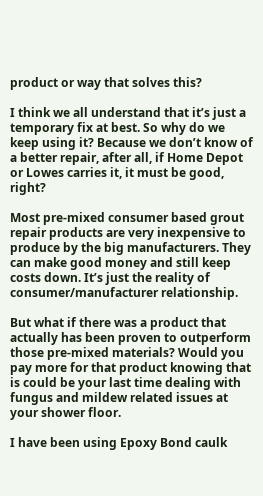product or way that solves this?

I think we all understand that it’s just a temporary fix at best. So why do we keep using it? Because we don’t know of a better repair, after all, if Home Depot or Lowes carries it, it must be good, right?

Most pre-mixed consumer based grout repair products are very inexpensive to produce by the big manufacturers. They can make good money and still keep costs down. It’s just the reality of consumer/manufacturer relationship.

But what if there was a product that actually has been proven to outperform those pre-mixed materials? Would you pay more for that product knowing that is could be your last time dealing with fungus and mildew related issues at your shower floor.

I have been using Epoxy Bond caulk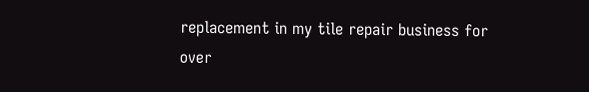replacement in my tile repair business for over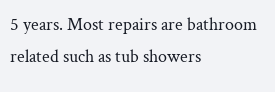5 years. Most repairs are bathroom related such as tub showers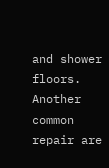and shower floors. Another common repair are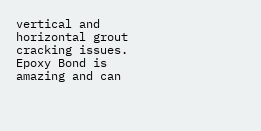vertical and horizontal grout cracking issues. Epoxy Bond is amazing and can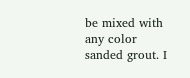be mixed with any color sanded grout. I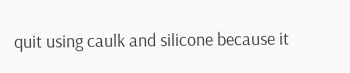quit using caulk and silicone because it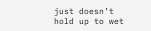just doesn’t hold up to wet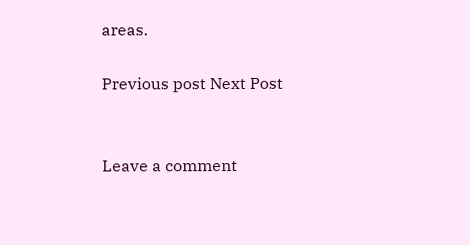areas.

Previous post Next Post


Leave a comment